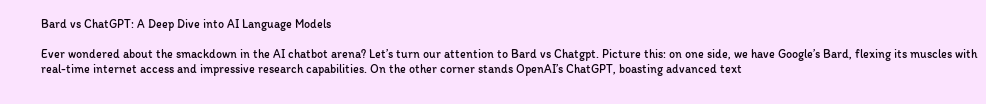Bard vs ChatGPT: A Deep Dive into AI Language Models

Ever wondered about the smackdown in the AI chatbot arena? Let’s turn our attention to Bard vs Chatgpt. Picture this: on one side, we have Google’s Bard, flexing its muscles with real-time internet access and impressive research capabilities. On the other corner stands OpenAI’s ChatGPT, boasting advanced text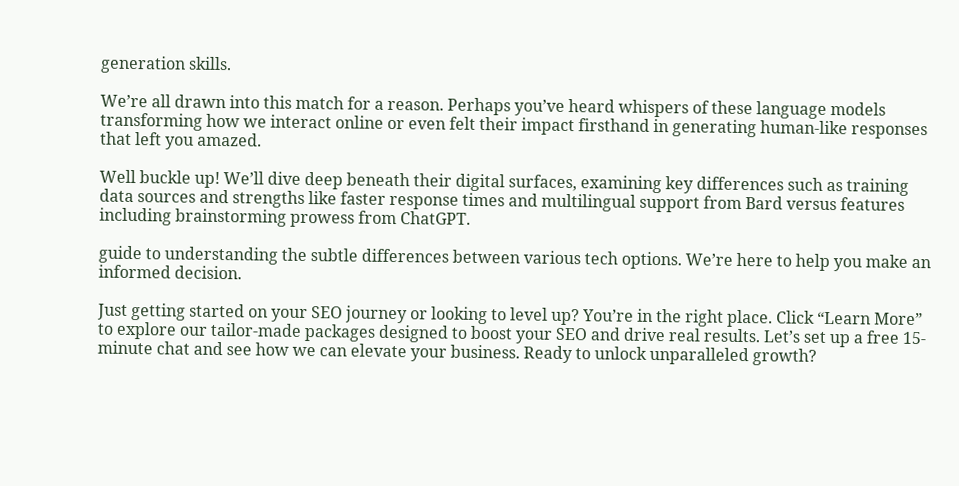generation skills.

We’re all drawn into this match for a reason. Perhaps you’ve heard whispers of these language models transforming how we interact online or even felt their impact firsthand in generating human-like responses that left you amazed.

Well buckle up! We’ll dive deep beneath their digital surfaces, examining key differences such as training data sources and strengths like faster response times and multilingual support from Bard versus features including brainstorming prowess from ChatGPT.

guide to understanding the subtle differences between various tech options. We’re here to help you make an informed decision.

Just getting started on your SEO journey or looking to level up? You’re in the right place. Click “Learn More” to explore our tailor-made packages designed to boost your SEO and drive real results. Let’s set up a free 15-minute chat and see how we can elevate your business. Ready to unlock unparalleled growth?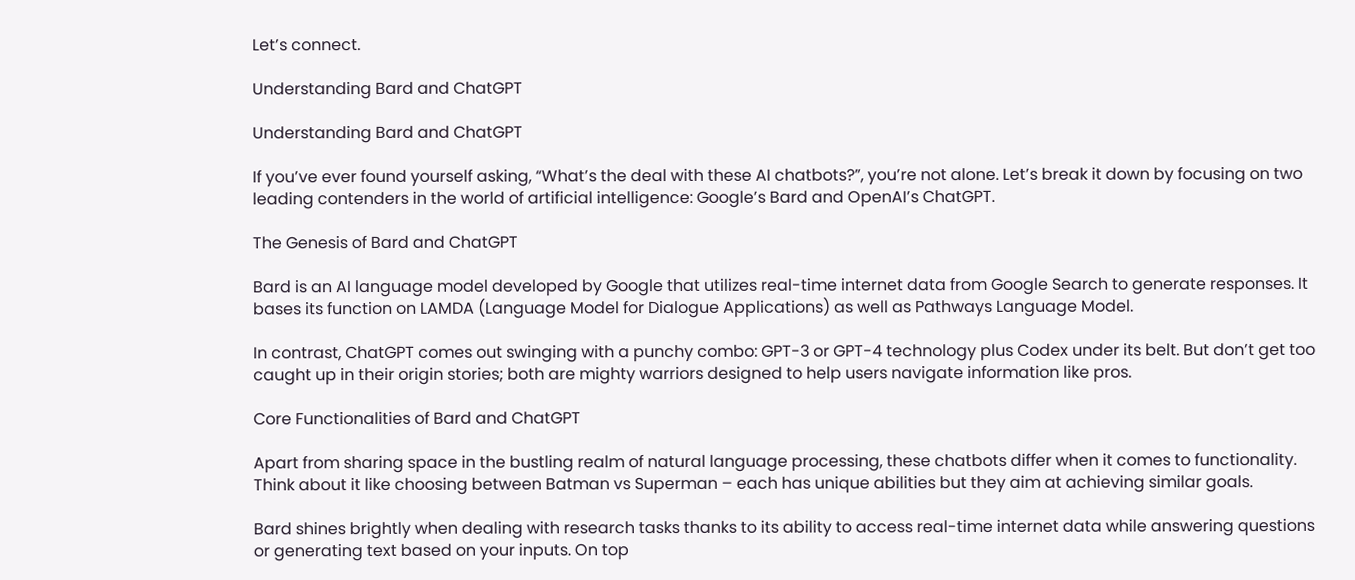Let’s connect.

Understanding Bard and ChatGPT

Understanding Bard and ChatGPT

If you’ve ever found yourself asking, “What’s the deal with these AI chatbots?”, you’re not alone. Let’s break it down by focusing on two leading contenders in the world of artificial intelligence: Google’s Bard and OpenAI’s ChatGPT.

The Genesis of Bard and ChatGPT

Bard is an AI language model developed by Google that utilizes real-time internet data from Google Search to generate responses. It bases its function on LAMDA (Language Model for Dialogue Applications) as well as Pathways Language Model.

In contrast, ChatGPT comes out swinging with a punchy combo: GPT-3 or GPT-4 technology plus Codex under its belt. But don’t get too caught up in their origin stories; both are mighty warriors designed to help users navigate information like pros.

Core Functionalities of Bard and ChatGPT

Apart from sharing space in the bustling realm of natural language processing, these chatbots differ when it comes to functionality. Think about it like choosing between Batman vs Superman – each has unique abilities but they aim at achieving similar goals.

Bard shines brightly when dealing with research tasks thanks to its ability to access real-time internet data while answering questions or generating text based on your inputs. On top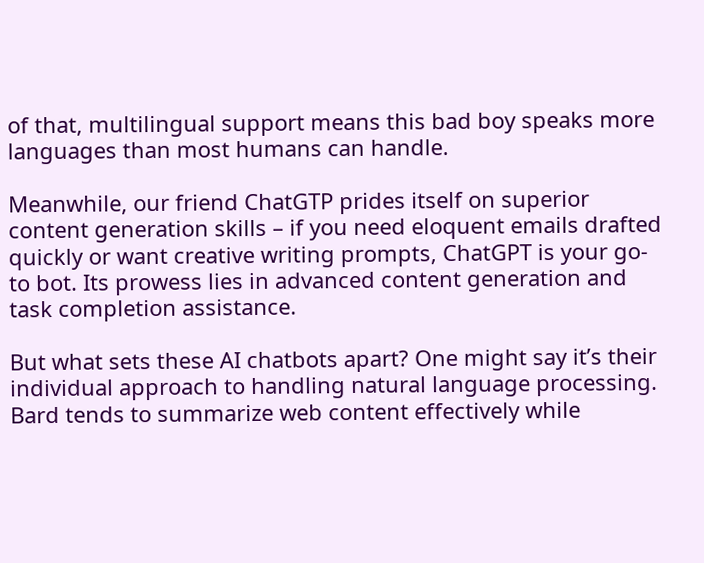of that, multilingual support means this bad boy speaks more languages than most humans can handle.

Meanwhile, our friend ChatGTP prides itself on superior content generation skills – if you need eloquent emails drafted quickly or want creative writing prompts, ChatGPT is your go-to bot. Its prowess lies in advanced content generation and task completion assistance.

But what sets these AI chatbots apart? One might say it’s their individual approach to handling natural language processing. Bard tends to summarize web content effectively while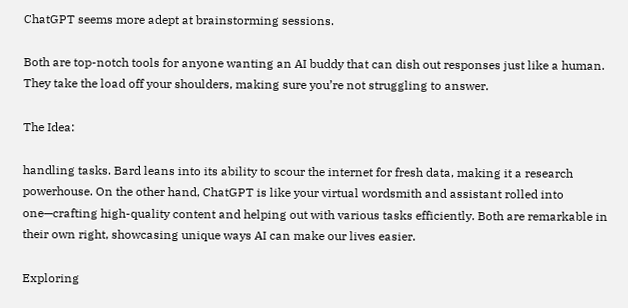ChatGPT seems more adept at brainstorming sessions.

Both are top-notch tools for anyone wanting an AI buddy that can dish out responses just like a human. They take the load off your shoulders, making sure you’re not struggling to answer.

The Idea:

handling tasks. Bard leans into its ability to scour the internet for fresh data, making it a research powerhouse. On the other hand, ChatGPT is like your virtual wordsmith and assistant rolled into one—crafting high-quality content and helping out with various tasks efficiently. Both are remarkable in their own right, showcasing unique ways AI can make our lives easier.

Exploring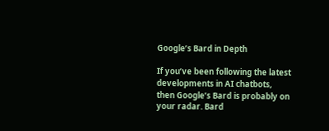Google’s Bard in Depth

If you’ve been following the latest developments in AI chatbots, then Google’s Bard is probably on your radar. Bard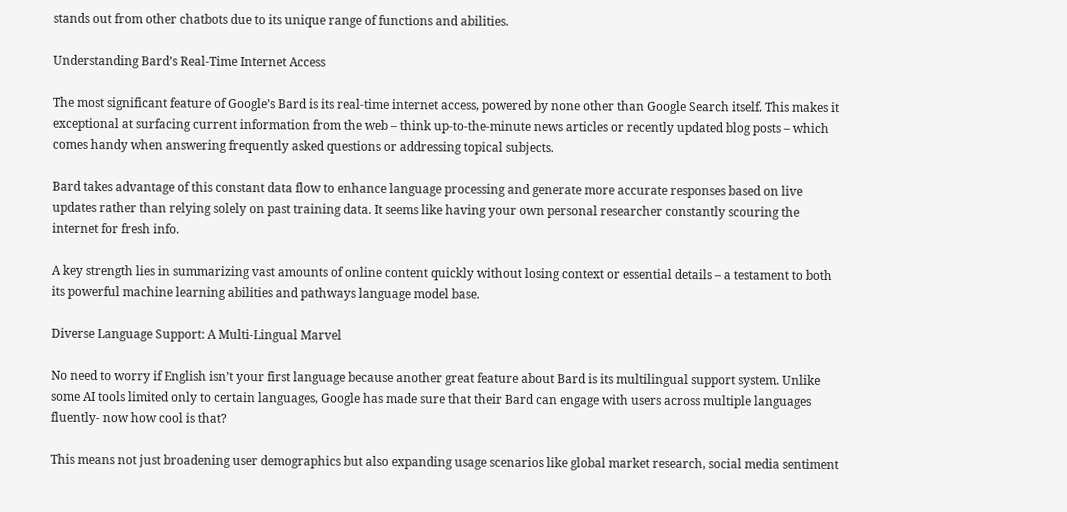stands out from other chatbots due to its unique range of functions and abilities.

Understanding Bard’s Real-Time Internet Access

The most significant feature of Google’s Bard is its real-time internet access, powered by none other than Google Search itself. This makes it exceptional at surfacing current information from the web – think up-to-the-minute news articles or recently updated blog posts – which comes handy when answering frequently asked questions or addressing topical subjects.

Bard takes advantage of this constant data flow to enhance language processing and generate more accurate responses based on live updates rather than relying solely on past training data. It seems like having your own personal researcher constantly scouring the internet for fresh info.

A key strength lies in summarizing vast amounts of online content quickly without losing context or essential details – a testament to both its powerful machine learning abilities and pathways language model base.

Diverse Language Support: A Multi-Lingual Marvel

No need to worry if English isn’t your first language because another great feature about Bard is its multilingual support system. Unlike some AI tools limited only to certain languages, Google has made sure that their Bard can engage with users across multiple languages fluently- now how cool is that?

This means not just broadening user demographics but also expanding usage scenarios like global market research, social media sentiment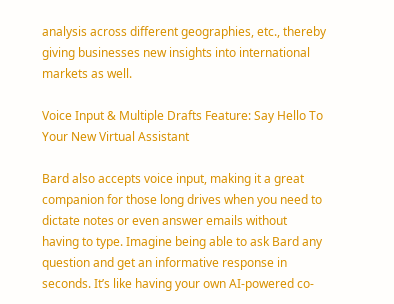analysis across different geographies, etc., thereby giving businesses new insights into international markets as well.

Voice Input & Multiple Drafts Feature: Say Hello To Your New Virtual Assistant

Bard also accepts voice input, making it a great companion for those long drives when you need to dictate notes or even answer emails without having to type. Imagine being able to ask Bard any question and get an informative response in seconds. It’s like having your own AI-powered co-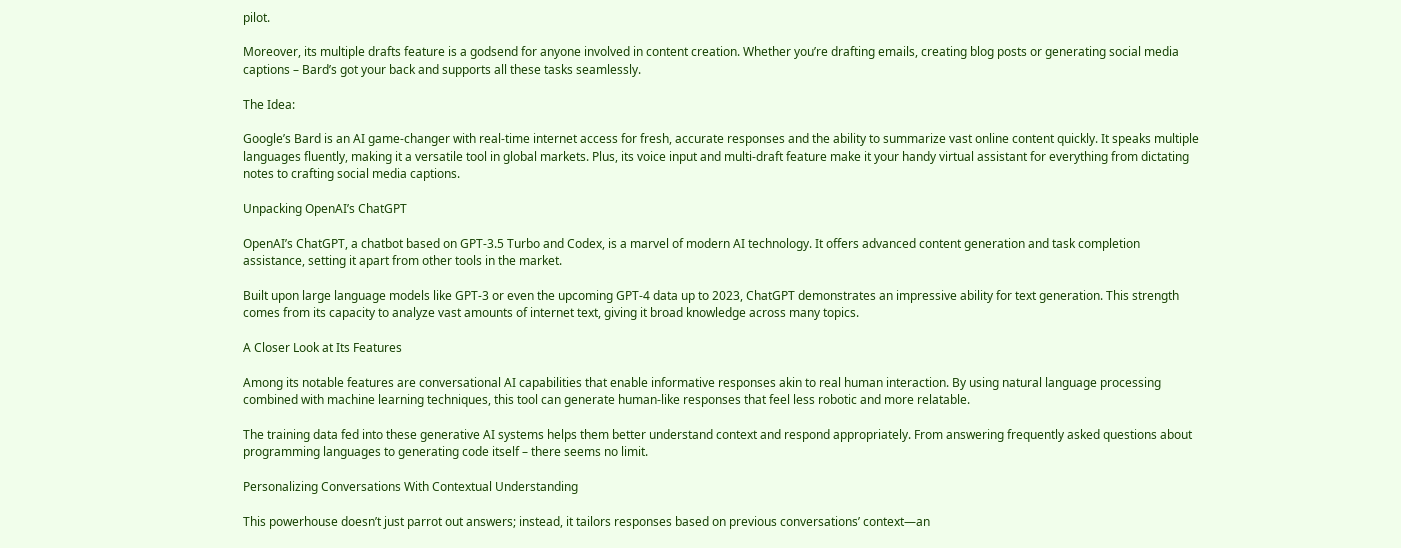pilot.

Moreover, its multiple drafts feature is a godsend for anyone involved in content creation. Whether you’re drafting emails, creating blog posts or generating social media captions – Bard’s got your back and supports all these tasks seamlessly.

The Idea:

Google’s Bard is an AI game-changer with real-time internet access for fresh, accurate responses and the ability to summarize vast online content quickly. It speaks multiple languages fluently, making it a versatile tool in global markets. Plus, its voice input and multi-draft feature make it your handy virtual assistant for everything from dictating notes to crafting social media captions.

Unpacking OpenAI’s ChatGPT

OpenAI’s ChatGPT, a chatbot based on GPT-3.5 Turbo and Codex, is a marvel of modern AI technology. It offers advanced content generation and task completion assistance, setting it apart from other tools in the market.

Built upon large language models like GPT-3 or even the upcoming GPT-4 data up to 2023, ChatGPT demonstrates an impressive ability for text generation. This strength comes from its capacity to analyze vast amounts of internet text, giving it broad knowledge across many topics.

A Closer Look at Its Features

Among its notable features are conversational AI capabilities that enable informative responses akin to real human interaction. By using natural language processing combined with machine learning techniques, this tool can generate human-like responses that feel less robotic and more relatable.

The training data fed into these generative AI systems helps them better understand context and respond appropriately. From answering frequently asked questions about programming languages to generating code itself – there seems no limit.

Personalizing Conversations With Contextual Understanding

This powerhouse doesn’t just parrot out answers; instead, it tailors responses based on previous conversations’ context—an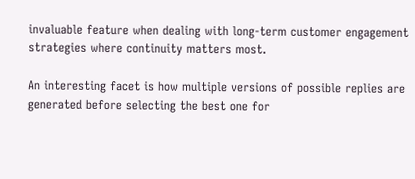invaluable feature when dealing with long-term customer engagement strategies where continuity matters most.

An interesting facet is how multiple versions of possible replies are generated before selecting the best one for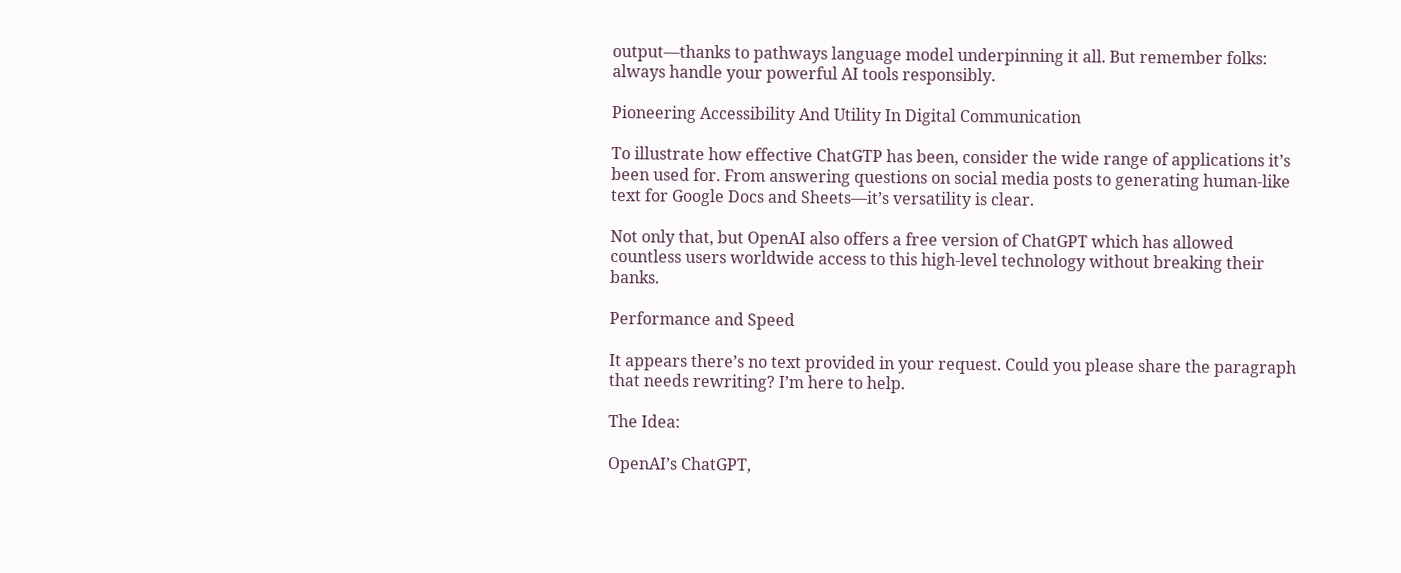output—thanks to pathways language model underpinning it all. But remember folks: always handle your powerful AI tools responsibly.

Pioneering Accessibility And Utility In Digital Communication

To illustrate how effective ChatGTP has been, consider the wide range of applications it’s been used for. From answering questions on social media posts to generating human-like text for Google Docs and Sheets—it’s versatility is clear.

Not only that, but OpenAI also offers a free version of ChatGPT which has allowed countless users worldwide access to this high-level technology without breaking their banks.

Performance and Speed

It appears there’s no text provided in your request. Could you please share the paragraph that needs rewriting? I’m here to help.

The Idea:

OpenAI’s ChatGPT,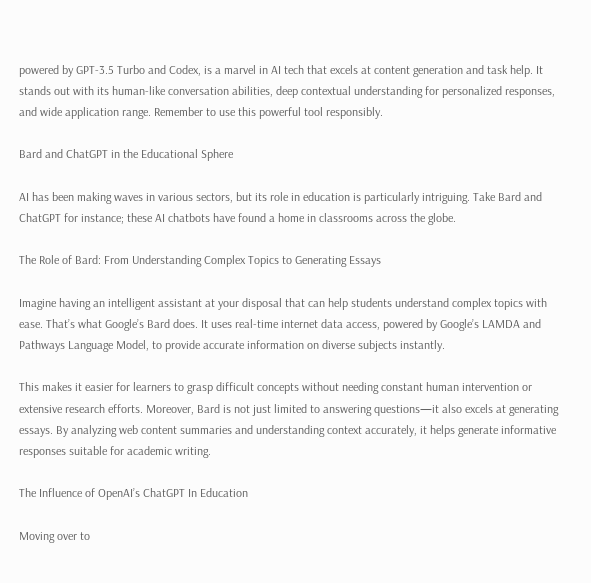powered by GPT-3.5 Turbo and Codex, is a marvel in AI tech that excels at content generation and task help. It stands out with its human-like conversation abilities, deep contextual understanding for personalized responses, and wide application range. Remember to use this powerful tool responsibly.

Bard and ChatGPT in the Educational Sphere

AI has been making waves in various sectors, but its role in education is particularly intriguing. Take Bard and ChatGPT for instance; these AI chatbots have found a home in classrooms across the globe.

The Role of Bard: From Understanding Complex Topics to Generating Essays

Imagine having an intelligent assistant at your disposal that can help students understand complex topics with ease. That’s what Google’s Bard does. It uses real-time internet data access, powered by Google’s LAMDA and Pathways Language Model, to provide accurate information on diverse subjects instantly.

This makes it easier for learners to grasp difficult concepts without needing constant human intervention or extensive research efforts. Moreover, Bard is not just limited to answering questions—it also excels at generating essays. By analyzing web content summaries and understanding context accurately, it helps generate informative responses suitable for academic writing.

The Influence of OpenAI’s ChatGPT In Education

Moving over to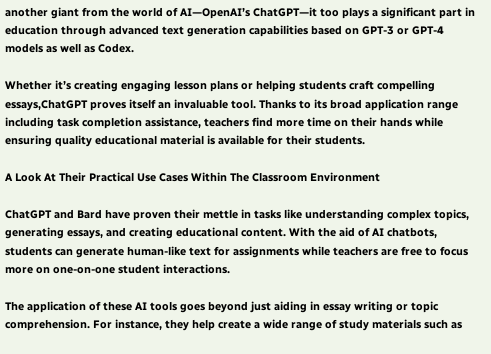another giant from the world of AI—OpenAI’s ChatGPT—it too plays a significant part in education through advanced text generation capabilities based on GPT-3 or GPT-4 models as well as Codex.

Whether it’s creating engaging lesson plans or helping students craft compelling essays,ChatGPT proves itself an invaluable tool. Thanks to its broad application range including task completion assistance, teachers find more time on their hands while ensuring quality educational material is available for their students.

A Look At Their Practical Use Cases Within The Classroom Environment

ChatGPT and Bard have proven their mettle in tasks like understanding complex topics, generating essays, and creating educational content. With the aid of AI chatbots, students can generate human-like text for assignments while teachers are free to focus more on one-on-one student interactions.

The application of these AI tools goes beyond just aiding in essay writing or topic comprehension. For instance, they help create a wide range of study materials such as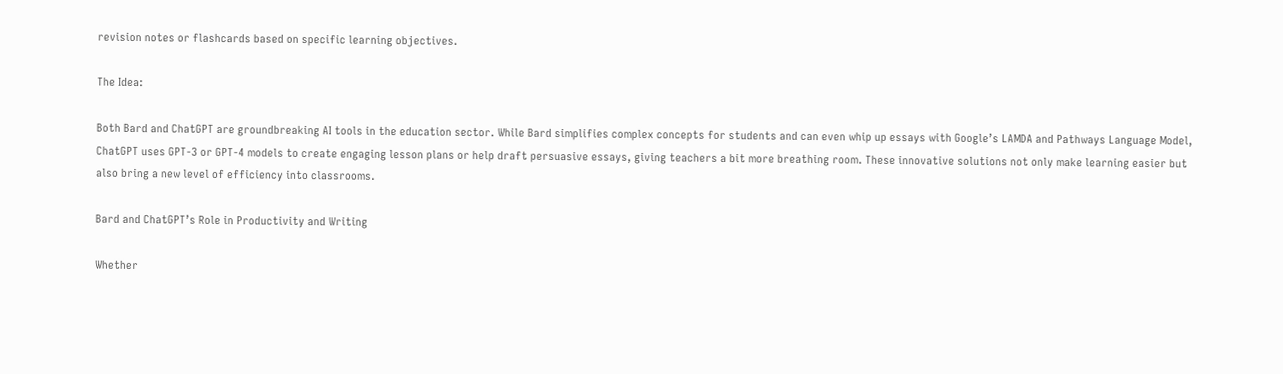revision notes or flashcards based on specific learning objectives.

The Idea:

Both Bard and ChatGPT are groundbreaking AI tools in the education sector. While Bard simplifies complex concepts for students and can even whip up essays with Google’s LAMDA and Pathways Language Model, ChatGPT uses GPT-3 or GPT-4 models to create engaging lesson plans or help draft persuasive essays, giving teachers a bit more breathing room. These innovative solutions not only make learning easier but also bring a new level of efficiency into classrooms.

Bard and ChatGPT’s Role in Productivity and Writing

Whether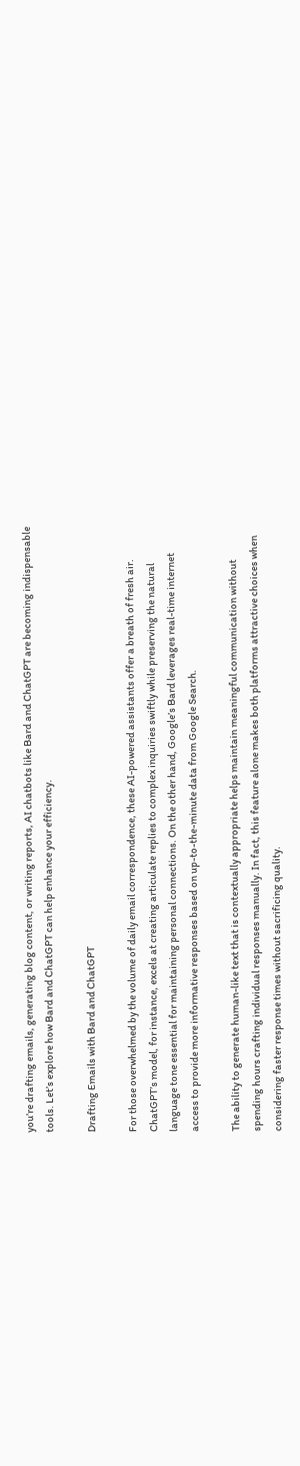you’re drafting emails, generating blog content, or writing reports, AI chatbots like Bard and ChatGPT are becoming indispensable tools. Let’s explore how Bard and ChatGPT can help enhance your efficiency.

Drafting Emails with Bard and ChatGPT

For those overwhelmed by the volume of daily email correspondence, these AI-powered assistants offer a breath of fresh air. ChatGPT’s model, for instance, excels at creating articulate replies to complex inquiries swiftly while preserving the natural language tone essential for maintaining personal connections. On the other hand, Google’s Bard leverages real-time internet access to provide more informative responses based on up-to-the-minute data from Google Search.

The ability to generate human-like text that is contextually appropriate helps maintain meaningful communication without spending hours crafting individual responses manually. In fact, this feature alone makes both platforms attractive choices when considering faster response times without sacrificing quality.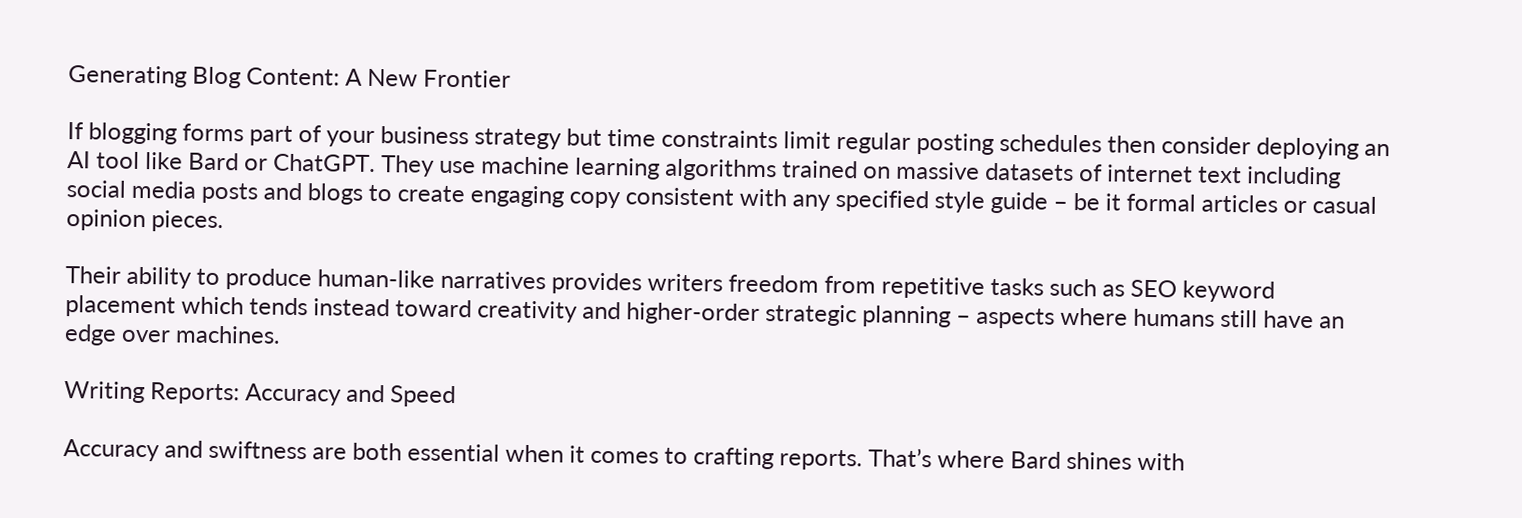Generating Blog Content: A New Frontier

If blogging forms part of your business strategy but time constraints limit regular posting schedules then consider deploying an AI tool like Bard or ChatGPT. They use machine learning algorithms trained on massive datasets of internet text including social media posts and blogs to create engaging copy consistent with any specified style guide – be it formal articles or casual opinion pieces.

Their ability to produce human-like narratives provides writers freedom from repetitive tasks such as SEO keyword placement which tends instead toward creativity and higher-order strategic planning – aspects where humans still have an edge over machines.

Writing Reports: Accuracy and Speed

Accuracy and swiftness are both essential when it comes to crafting reports. That’s where Bard shines with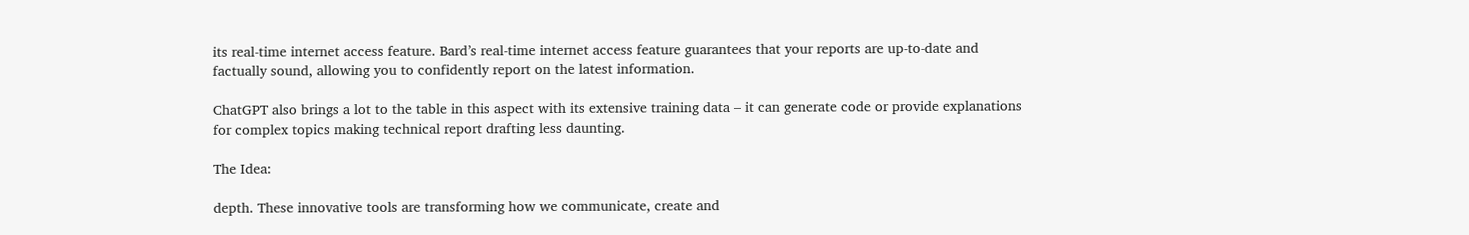its real-time internet access feature. Bard’s real-time internet access feature guarantees that your reports are up-to-date and factually sound, allowing you to confidently report on the latest information.

ChatGPT also brings a lot to the table in this aspect with its extensive training data – it can generate code or provide explanations for complex topics making technical report drafting less daunting.

The Idea:

depth. These innovative tools are transforming how we communicate, create and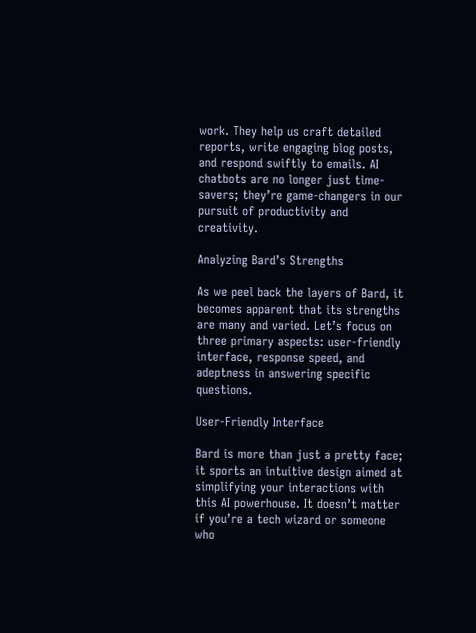work. They help us craft detailed reports, write engaging blog posts, and respond swiftly to emails. AI chatbots are no longer just time-savers; they’re game-changers in our pursuit of productivity and creativity.

Analyzing Bard’s Strengths

As we peel back the layers of Bard, it becomes apparent that its strengths are many and varied. Let’s focus on three primary aspects: user-friendly interface, response speed, and adeptness in answering specific questions.

User-Friendly Interface

Bard is more than just a pretty face; it sports an intuitive design aimed at simplifying your interactions with this AI powerhouse. It doesn’t matter if you’re a tech wizard or someone who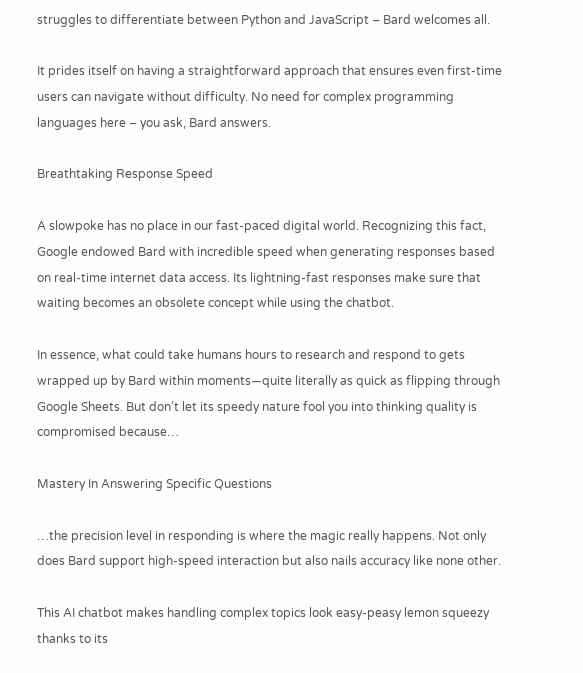struggles to differentiate between Python and JavaScript – Bard welcomes all.

It prides itself on having a straightforward approach that ensures even first-time users can navigate without difficulty. No need for complex programming languages here – you ask, Bard answers.

Breathtaking Response Speed

A slowpoke has no place in our fast-paced digital world. Recognizing this fact, Google endowed Bard with incredible speed when generating responses based on real-time internet data access. Its lightning-fast responses make sure that waiting becomes an obsolete concept while using the chatbot.

In essence, what could take humans hours to research and respond to gets wrapped up by Bard within moments—quite literally as quick as flipping through Google Sheets. But don’t let its speedy nature fool you into thinking quality is compromised because…

Mastery In Answering Specific Questions

…the precision level in responding is where the magic really happens. Not only does Bard support high-speed interaction but also nails accuracy like none other.

This AI chatbot makes handling complex topics look easy-peasy lemon squeezy thanks to its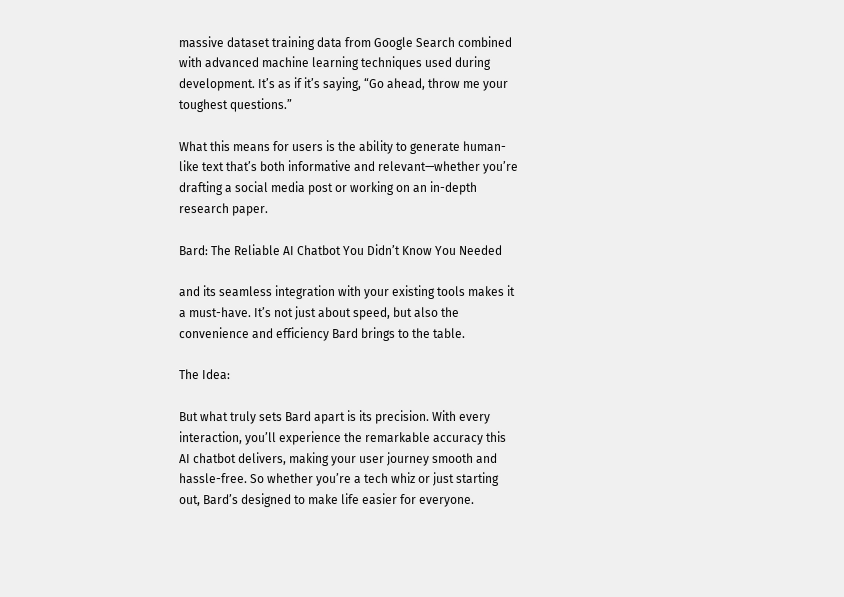massive dataset training data from Google Search combined with advanced machine learning techniques used during development. It’s as if it’s saying, “Go ahead, throw me your toughest questions.”

What this means for users is the ability to generate human-like text that’s both informative and relevant—whether you’re drafting a social media post or working on an in-depth research paper.

Bard: The Reliable AI Chatbot You Didn’t Know You Needed

and its seamless integration with your existing tools makes it a must-have. It’s not just about speed, but also the convenience and efficiency Bard brings to the table.

The Idea:

But what truly sets Bard apart is its precision. With every interaction, you’ll experience the remarkable accuracy this AI chatbot delivers, making your user journey smooth and hassle-free. So whether you’re a tech whiz or just starting out, Bard’s designed to make life easier for everyone.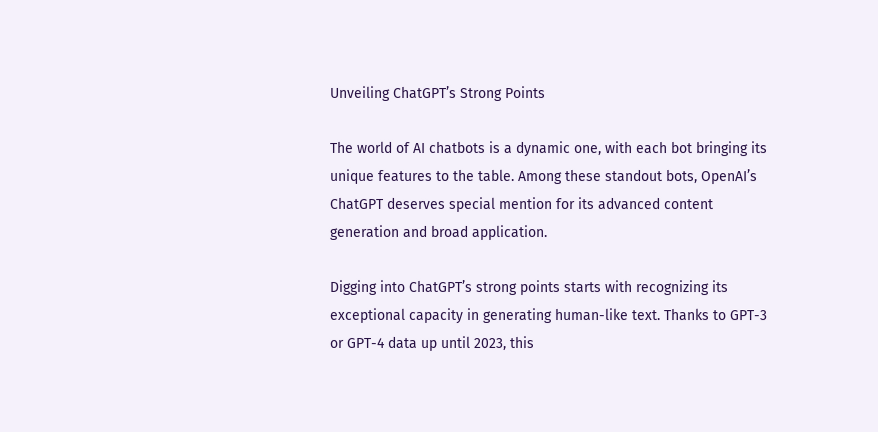Unveiling ChatGPT’s Strong Points

The world of AI chatbots is a dynamic one, with each bot bringing its unique features to the table. Among these standout bots, OpenAI’s ChatGPT deserves special mention for its advanced content generation and broad application.

Digging into ChatGPT’s strong points starts with recognizing its exceptional capacity in generating human-like text. Thanks to GPT-3 or GPT-4 data up until 2023, this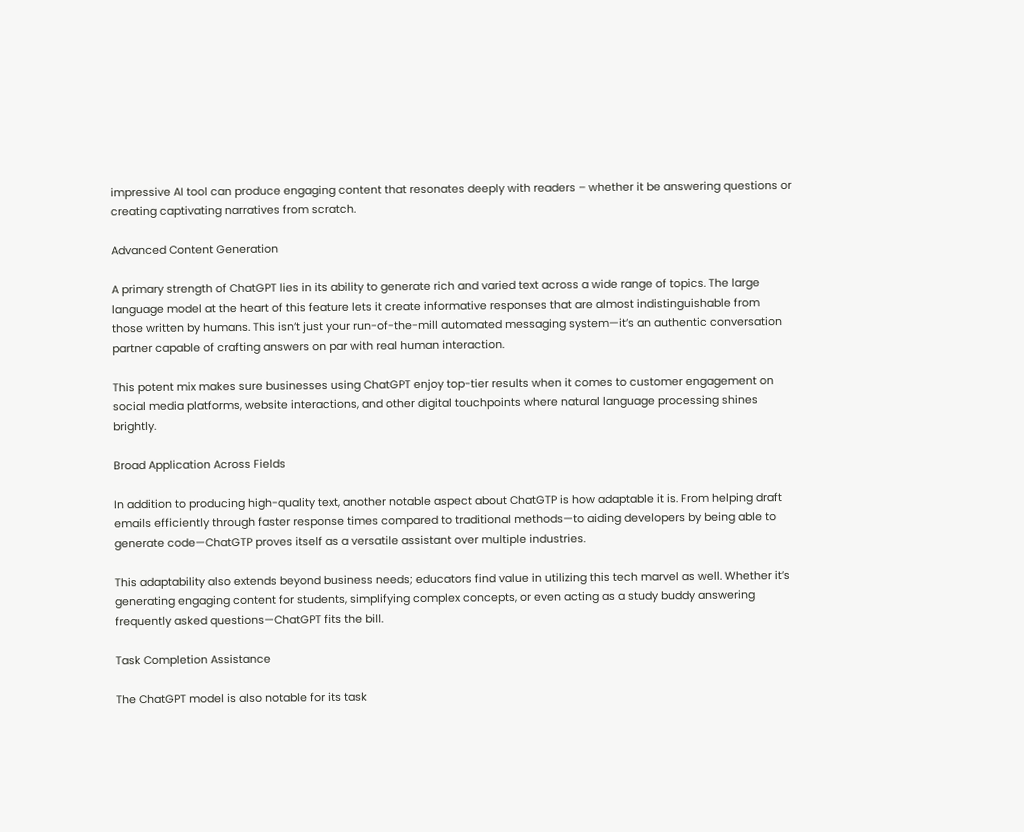impressive AI tool can produce engaging content that resonates deeply with readers – whether it be answering questions or creating captivating narratives from scratch.

Advanced Content Generation

A primary strength of ChatGPT lies in its ability to generate rich and varied text across a wide range of topics. The large language model at the heart of this feature lets it create informative responses that are almost indistinguishable from those written by humans. This isn’t just your run-of-the-mill automated messaging system—it’s an authentic conversation partner capable of crafting answers on par with real human interaction.

This potent mix makes sure businesses using ChatGPT enjoy top-tier results when it comes to customer engagement on social media platforms, website interactions, and other digital touchpoints where natural language processing shines brightly.

Broad Application Across Fields

In addition to producing high-quality text, another notable aspect about ChatGTP is how adaptable it is. From helping draft emails efficiently through faster response times compared to traditional methods—to aiding developers by being able to generate code—ChatGTP proves itself as a versatile assistant over multiple industries.

This adaptability also extends beyond business needs; educators find value in utilizing this tech marvel as well. Whether it’s generating engaging content for students, simplifying complex concepts, or even acting as a study buddy answering frequently asked questions—ChatGPT fits the bill.

Task Completion Assistance

The ChatGPT model is also notable for its task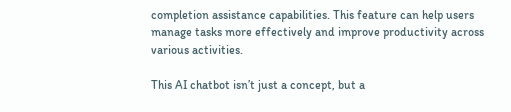completion assistance capabilities. This feature can help users manage tasks more effectively and improve productivity across various activities.

This AI chatbot isn’t just a concept, but a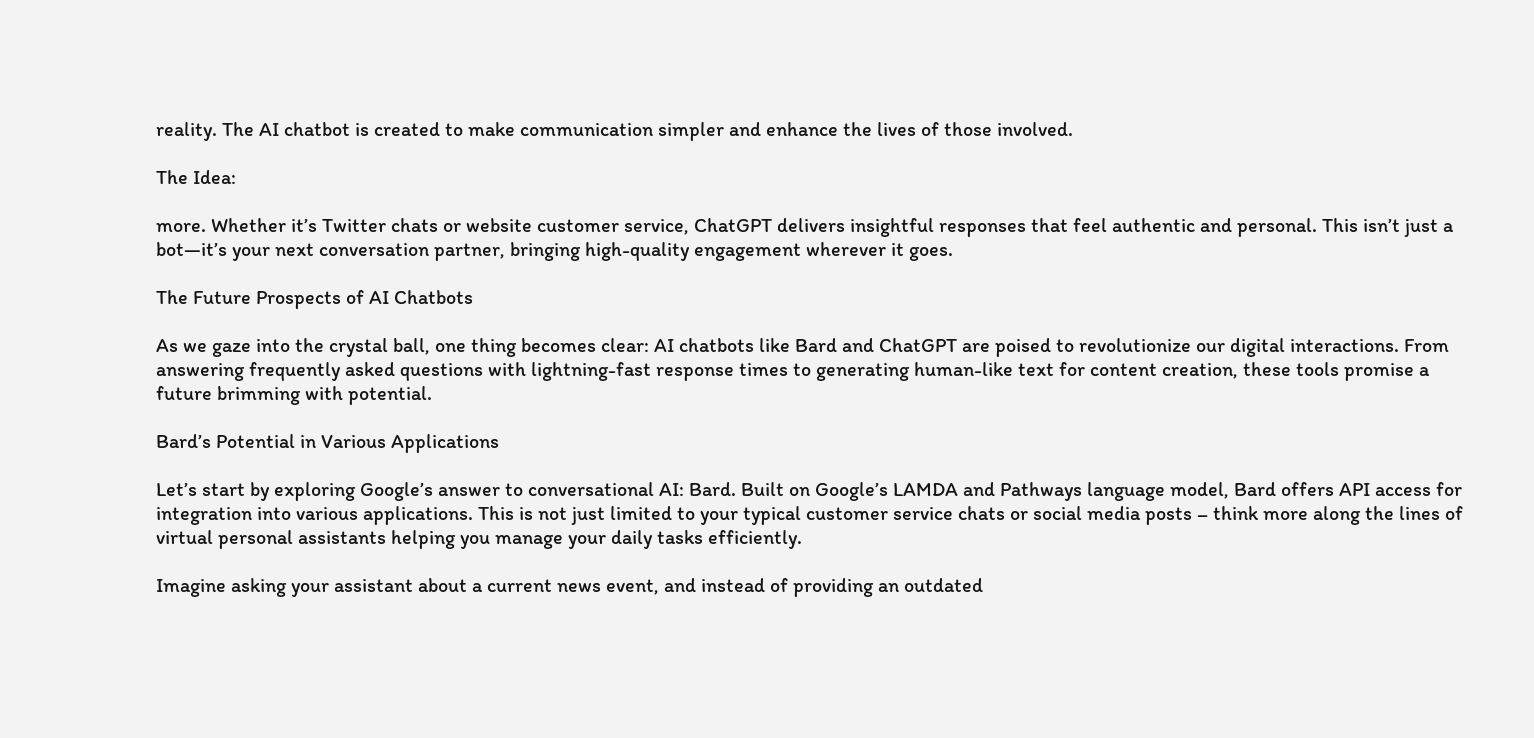reality. The AI chatbot is created to make communication simpler and enhance the lives of those involved.

The Idea:

more. Whether it’s Twitter chats or website customer service, ChatGPT delivers insightful responses that feel authentic and personal. This isn’t just a bot—it’s your next conversation partner, bringing high-quality engagement wherever it goes.

The Future Prospects of AI Chatbots

As we gaze into the crystal ball, one thing becomes clear: AI chatbots like Bard and ChatGPT are poised to revolutionize our digital interactions. From answering frequently asked questions with lightning-fast response times to generating human-like text for content creation, these tools promise a future brimming with potential.

Bard’s Potential in Various Applications

Let’s start by exploring Google’s answer to conversational AI: Bard. Built on Google’s LAMDA and Pathways language model, Bard offers API access for integration into various applications. This is not just limited to your typical customer service chats or social media posts – think more along the lines of virtual personal assistants helping you manage your daily tasks efficiently.

Imagine asking your assistant about a current news event, and instead of providing an outdated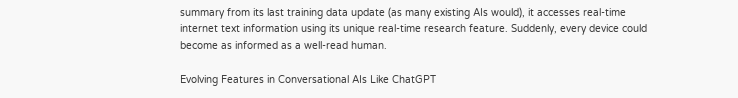summary from its last training data update (as many existing AIs would), it accesses real-time internet text information using its unique real-time research feature. Suddenly, every device could become as informed as a well-read human.

Evolving Features in Conversational AIs Like ChatGPT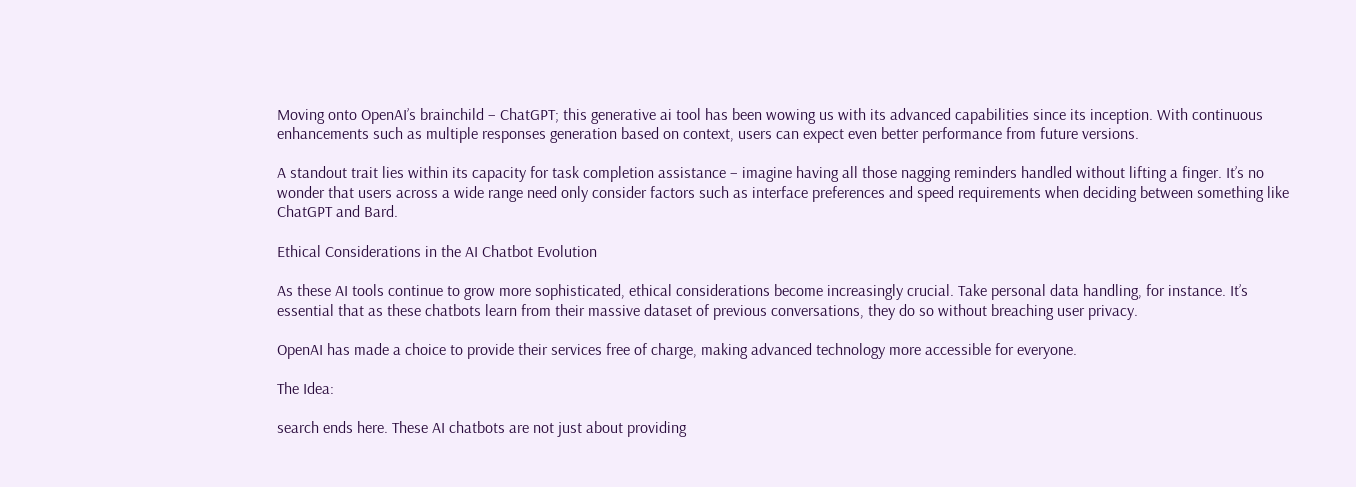Moving onto OpenAI’s brainchild – ChatGPT; this generative ai tool has been wowing us with its advanced capabilities since its inception. With continuous enhancements such as multiple responses generation based on context, users can expect even better performance from future versions.

A standout trait lies within its capacity for task completion assistance – imagine having all those nagging reminders handled without lifting a finger. It’s no wonder that users across a wide range need only consider factors such as interface preferences and speed requirements when deciding between something like ChatGPT and Bard.

Ethical Considerations in the AI Chatbot Evolution

As these AI tools continue to grow more sophisticated, ethical considerations become increasingly crucial. Take personal data handling, for instance. It’s essential that as these chatbots learn from their massive dataset of previous conversations, they do so without breaching user privacy.

OpenAI has made a choice to provide their services free of charge, making advanced technology more accessible for everyone.

The Idea:

search ends here. These AI chatbots are not just about providing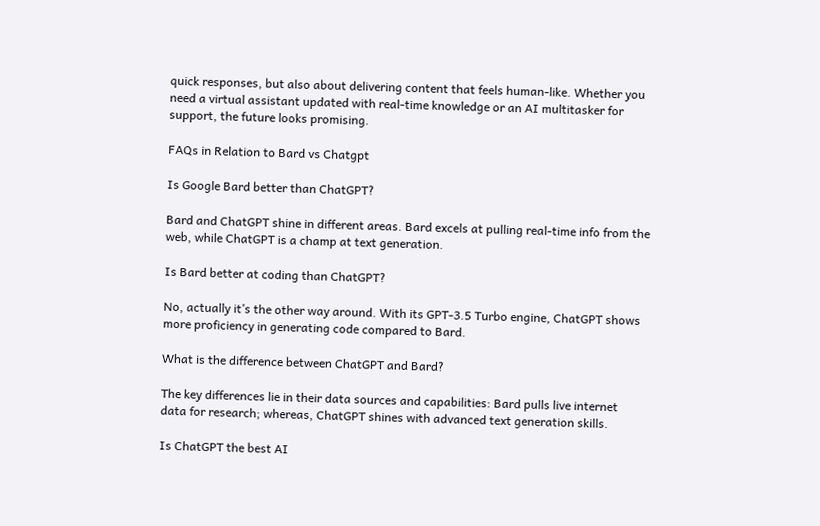quick responses, but also about delivering content that feels human-like. Whether you need a virtual assistant updated with real-time knowledge or an AI multitasker for support, the future looks promising.

FAQs in Relation to Bard vs Chatgpt

Is Google Bard better than ChatGPT?

Bard and ChatGPT shine in different areas. Bard excels at pulling real-time info from the web, while ChatGPT is a champ at text generation.

Is Bard better at coding than ChatGPT?

No, actually it’s the other way around. With its GPT-3.5 Turbo engine, ChatGPT shows more proficiency in generating code compared to Bard.

What is the difference between ChatGPT and Bard?

The key differences lie in their data sources and capabilities: Bard pulls live internet data for research; whereas, ChatGPT shines with advanced text generation skills.

Is ChatGPT the best AI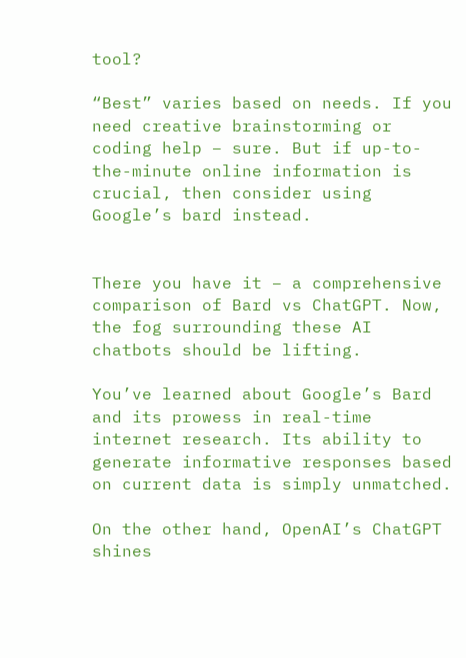tool?

“Best” varies based on needs. If you need creative brainstorming or coding help – sure. But if up-to-the-minute online information is crucial, then consider using Google’s bard instead.


There you have it – a comprehensive comparison of Bard vs ChatGPT. Now, the fog surrounding these AI chatbots should be lifting.

You’ve learned about Google’s Bard and its prowess in real-time internet research. Its ability to generate informative responses based on current data is simply unmatched.

On the other hand, OpenAI’s ChatGPT shines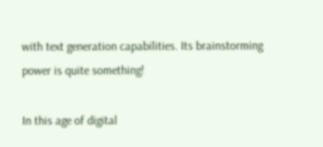with text generation capabilities. Its brainstorming power is quite something!

In this age of digital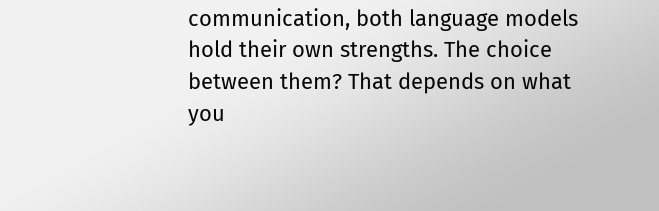communication, both language models hold their own strengths. The choice between them? That depends on what you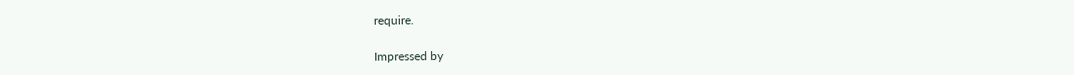require.

Impressed by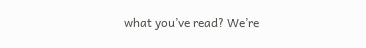what you’ve read? We’re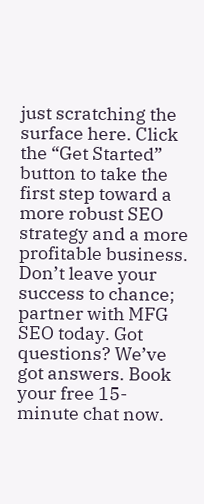just scratching the surface here. Click the “Get Started” button to take the first step toward a more robust SEO strategy and a more profitable business. Don’t leave your success to chance; partner with MFG SEO today. Got questions? We’ve got answers. Book your free 15-minute chat now.